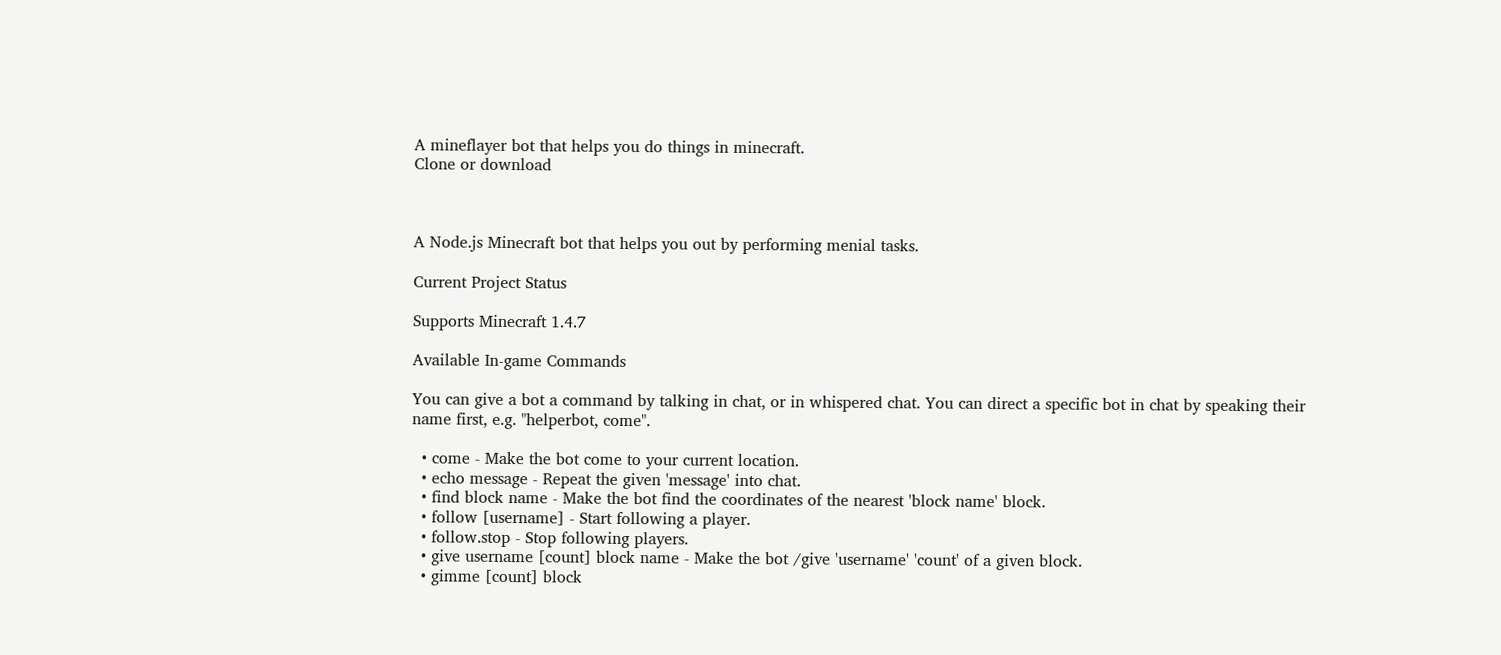A mineflayer bot that helps you do things in minecraft.
Clone or download



A Node.js Minecraft bot that helps you out by performing menial tasks.

Current Project Status

Supports Minecraft 1.4.7

Available In-game Commands

You can give a bot a command by talking in chat, or in whispered chat. You can direct a specific bot in chat by speaking their name first, e.g. "helperbot, come".

  • come - Make the bot come to your current location.
  • echo message - Repeat the given 'message' into chat.
  • find block name - Make the bot find the coordinates of the nearest 'block name' block.
  • follow [username] - Start following a player.
  • follow.stop - Stop following players.
  • give username [count] block name - Make the bot /give 'username' 'count' of a given block.
  • gimme [count] block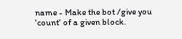name - Make the bot /give you 'count' of a given block.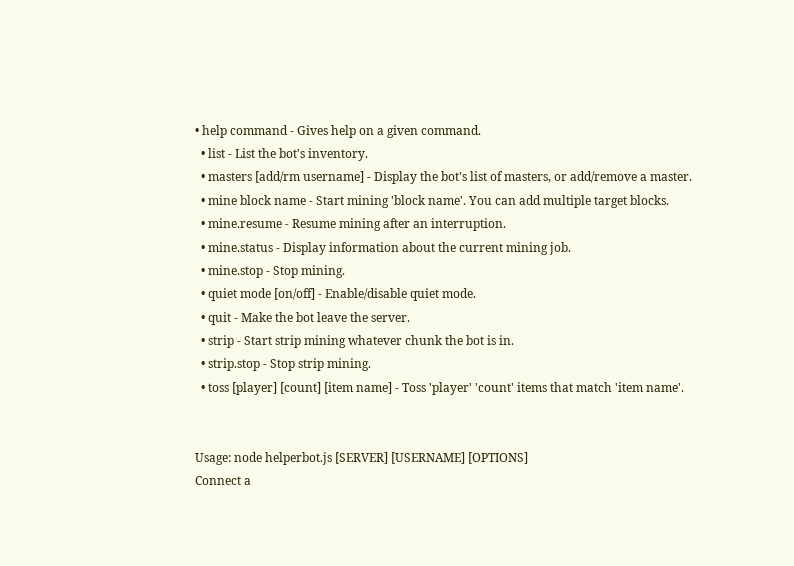• help command - Gives help on a given command.
  • list - List the bot's inventory.
  • masters [add/rm username] - Display the bot's list of masters, or add/remove a master.
  • mine block name - Start mining 'block name'. You can add multiple target blocks.
  • mine.resume - Resume mining after an interruption.
  • mine.status - Display information about the current mining job.
  • mine.stop - Stop mining.
  • quiet mode [on/off] - Enable/disable quiet mode.
  • quit - Make the bot leave the server.
  • strip - Start strip mining whatever chunk the bot is in.
  • strip.stop - Stop strip mining.
  • toss [player] [count] [item name] - Toss 'player' 'count' items that match 'item name'.


Usage: node helperbot.js [SERVER] [USERNAME] [OPTIONS]
Connect a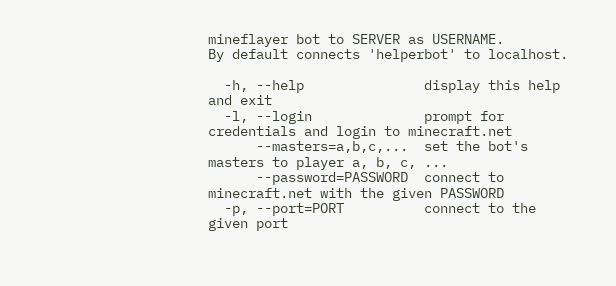mineflayer bot to SERVER as USERNAME.
By default connects 'helperbot' to localhost.

  -h, --help               display this help and exit
  -l, --login              prompt for credentials and login to minecraft.net
      --masters=a,b,c,...  set the bot's masters to player a, b, c, ...
      --password=PASSWORD  connect to minecraft.net with the given PASSWORD
  -p, --port=PORT          connect to the given port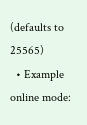(defaults to 25565)
  • Example online mode: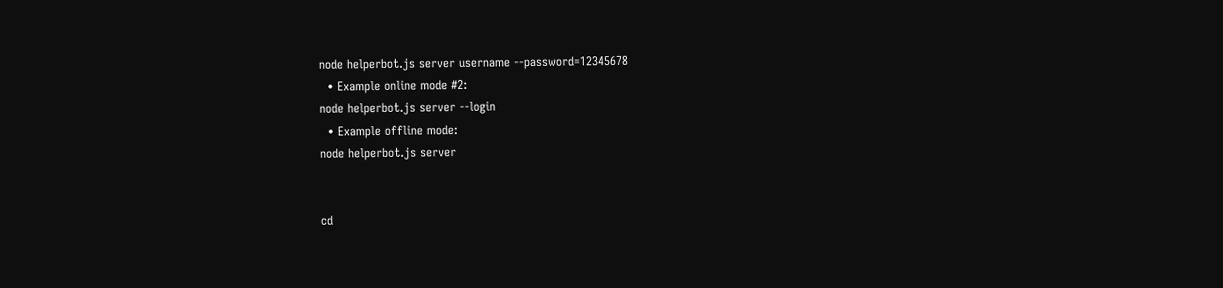node helperbot.js server username --password=12345678
  • Example online mode #2:
node helperbot.js server --login
  • Example offline mode:
node helperbot.js server


cd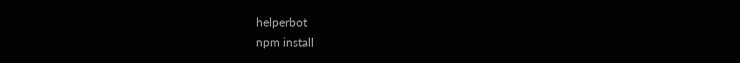helperbot
npm install